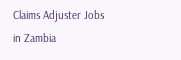Claims Adjuster Jobs in Zambia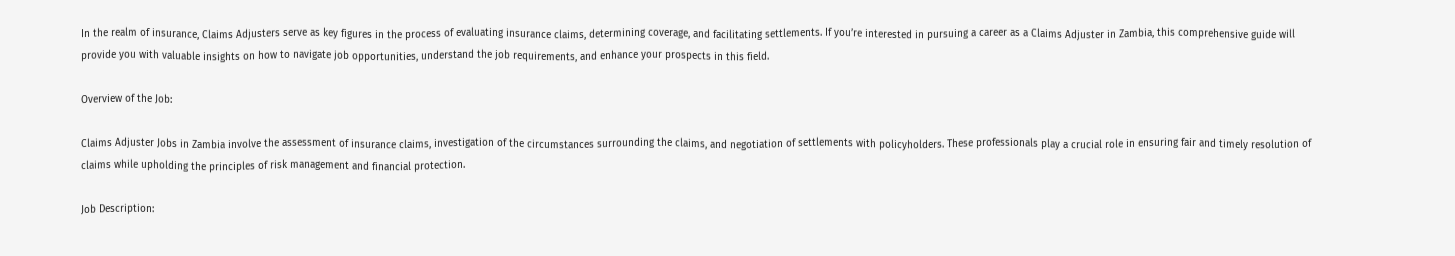In the realm of insurance, Claims Adjusters serve as key figures in the process of evaluating insurance claims, determining coverage, and facilitating settlements. If you’re interested in pursuing a career as a Claims Adjuster in Zambia, this comprehensive guide will provide you with valuable insights on how to navigate job opportunities, understand the job requirements, and enhance your prospects in this field.

Overview of the Job:

Claims Adjuster Jobs in Zambia involve the assessment of insurance claims, investigation of the circumstances surrounding the claims, and negotiation of settlements with policyholders. These professionals play a crucial role in ensuring fair and timely resolution of claims while upholding the principles of risk management and financial protection.

Job Description: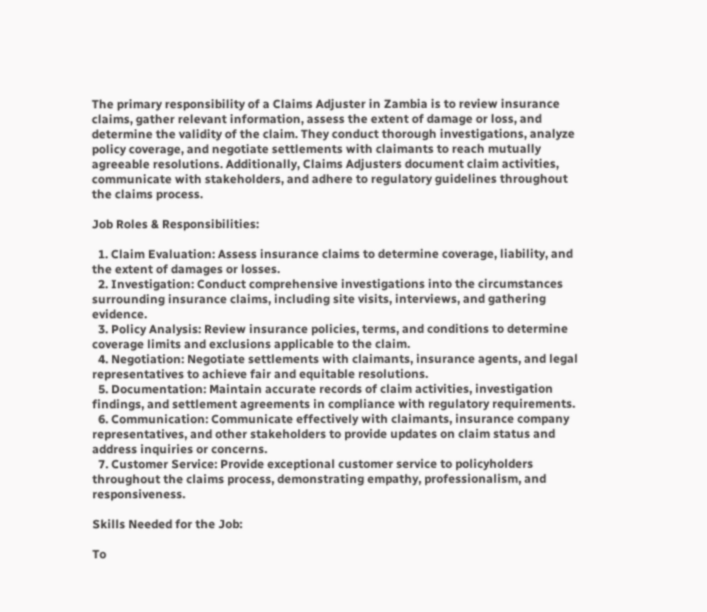The primary responsibility of a Claims Adjuster in Zambia is to review insurance claims, gather relevant information, assess the extent of damage or loss, and determine the validity of the claim. They conduct thorough investigations, analyze policy coverage, and negotiate settlements with claimants to reach mutually agreeable resolutions. Additionally, Claims Adjusters document claim activities, communicate with stakeholders, and adhere to regulatory guidelines throughout the claims process.

Job Roles & Responsibilities:

  1. Claim Evaluation: Assess insurance claims to determine coverage, liability, and the extent of damages or losses.
  2. Investigation: Conduct comprehensive investigations into the circumstances surrounding insurance claims, including site visits, interviews, and gathering evidence.
  3. Policy Analysis: Review insurance policies, terms, and conditions to determine coverage limits and exclusions applicable to the claim.
  4. Negotiation: Negotiate settlements with claimants, insurance agents, and legal representatives to achieve fair and equitable resolutions.
  5. Documentation: Maintain accurate records of claim activities, investigation findings, and settlement agreements in compliance with regulatory requirements.
  6. Communication: Communicate effectively with claimants, insurance company representatives, and other stakeholders to provide updates on claim status and address inquiries or concerns.
  7. Customer Service: Provide exceptional customer service to policyholders throughout the claims process, demonstrating empathy, professionalism, and responsiveness.

Skills Needed for the Job:

To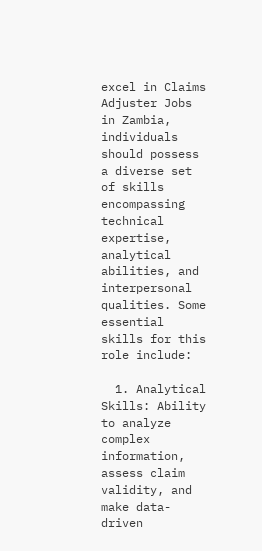excel in Claims Adjuster Jobs in Zambia, individuals should possess a diverse set of skills encompassing technical expertise, analytical abilities, and interpersonal qualities. Some essential skills for this role include:

  1. Analytical Skills: Ability to analyze complex information, assess claim validity, and make data-driven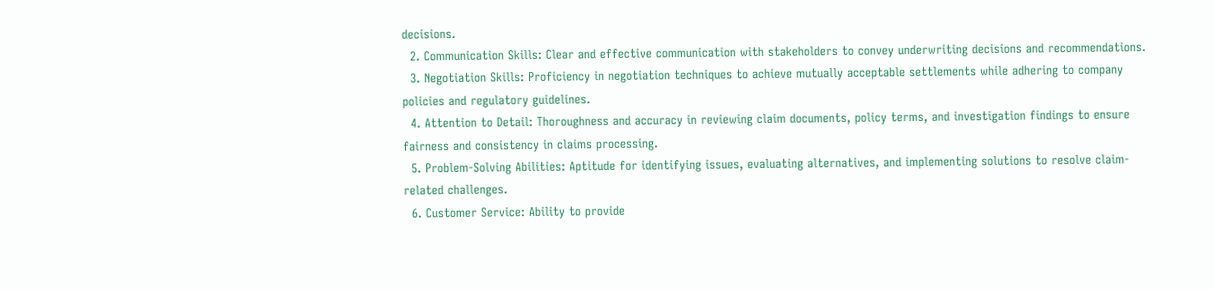decisions.
  2. Communication Skills: Clear and effective communication with stakeholders to convey underwriting decisions and recommendations.
  3. Negotiation Skills: Proficiency in negotiation techniques to achieve mutually acceptable settlements while adhering to company policies and regulatory guidelines.
  4. Attention to Detail: Thoroughness and accuracy in reviewing claim documents, policy terms, and investigation findings to ensure fairness and consistency in claims processing.
  5. Problem-Solving Abilities: Aptitude for identifying issues, evaluating alternatives, and implementing solutions to resolve claim-related challenges.
  6. Customer Service: Ability to provide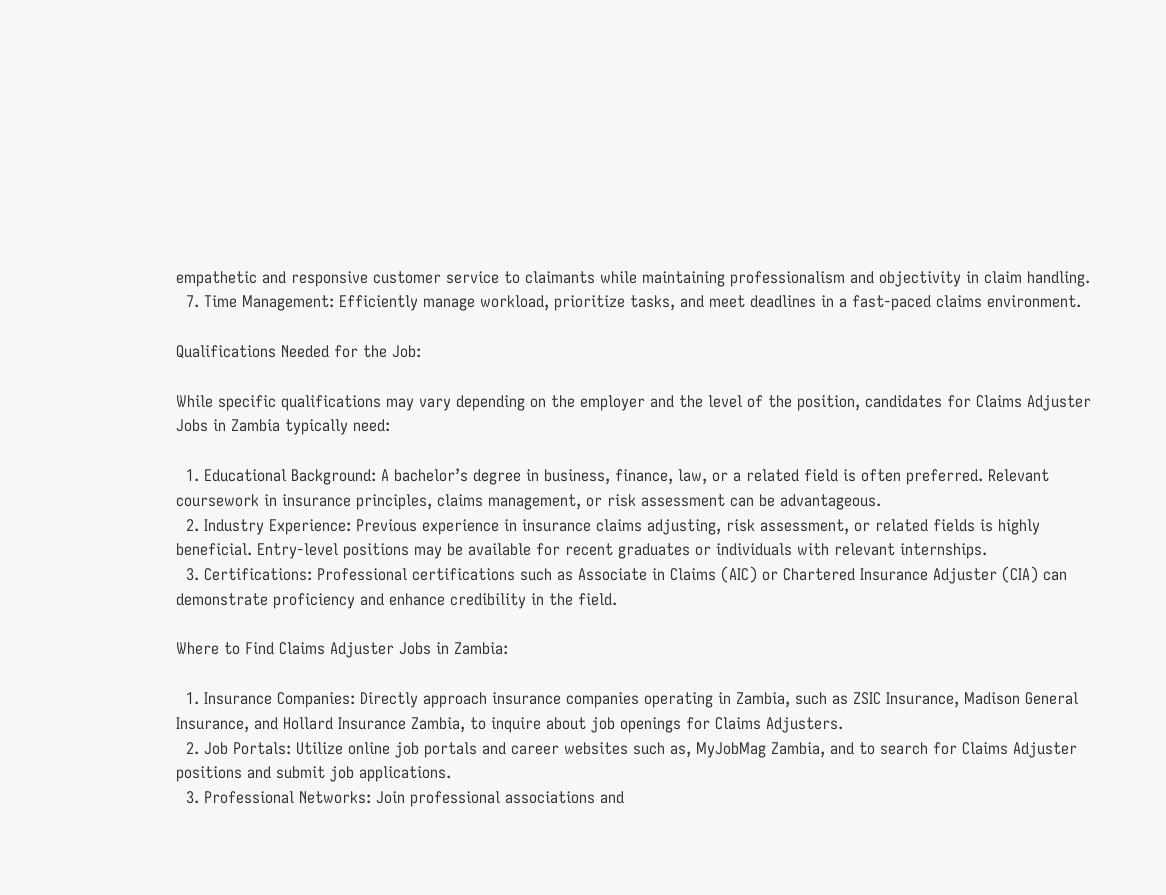empathetic and responsive customer service to claimants while maintaining professionalism and objectivity in claim handling.
  7. Time Management: Efficiently manage workload, prioritize tasks, and meet deadlines in a fast-paced claims environment.

Qualifications Needed for the Job:

While specific qualifications may vary depending on the employer and the level of the position, candidates for Claims Adjuster Jobs in Zambia typically need:

  1. Educational Background: A bachelor’s degree in business, finance, law, or a related field is often preferred. Relevant coursework in insurance principles, claims management, or risk assessment can be advantageous.
  2. Industry Experience: Previous experience in insurance claims adjusting, risk assessment, or related fields is highly beneficial. Entry-level positions may be available for recent graduates or individuals with relevant internships.
  3. Certifications: Professional certifications such as Associate in Claims (AIC) or Chartered Insurance Adjuster (CIA) can demonstrate proficiency and enhance credibility in the field.

Where to Find Claims Adjuster Jobs in Zambia:

  1. Insurance Companies: Directly approach insurance companies operating in Zambia, such as ZSIC Insurance, Madison General Insurance, and Hollard Insurance Zambia, to inquire about job openings for Claims Adjusters.
  2. Job Portals: Utilize online job portals and career websites such as, MyJobMag Zambia, and to search for Claims Adjuster positions and submit job applications.
  3. Professional Networks: Join professional associations and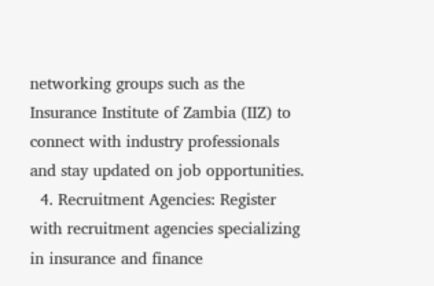networking groups such as the Insurance Institute of Zambia (IIZ) to connect with industry professionals and stay updated on job opportunities.
  4. Recruitment Agencies: Register with recruitment agencies specializing in insurance and finance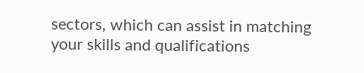sectors, which can assist in matching your skills and qualifications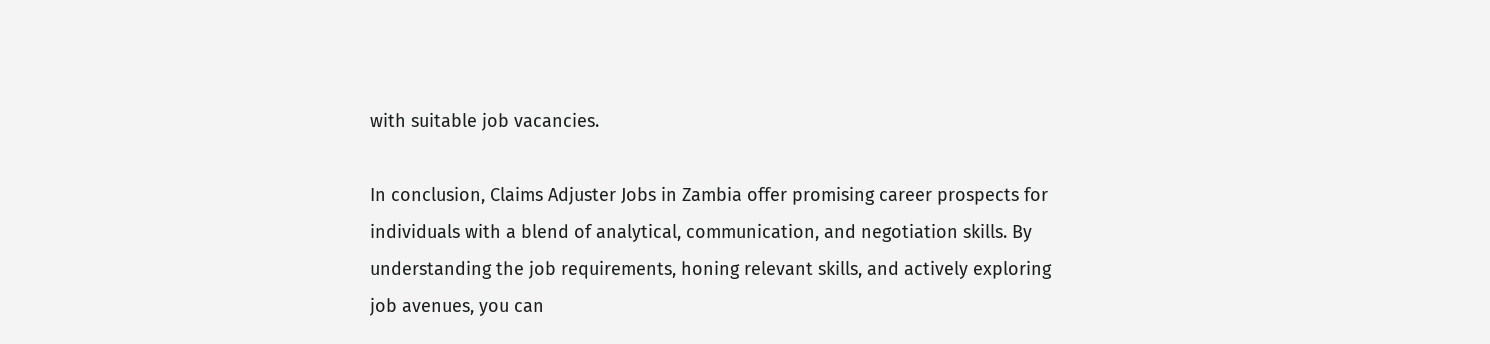with suitable job vacancies.

In conclusion, Claims Adjuster Jobs in Zambia offer promising career prospects for individuals with a blend of analytical, communication, and negotiation skills. By understanding the job requirements, honing relevant skills, and actively exploring job avenues, you can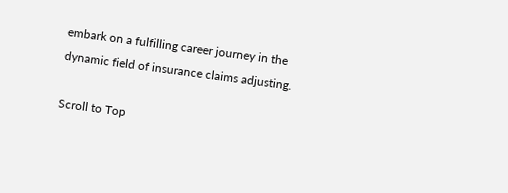embark on a fulfilling career journey in the dynamic field of insurance claims adjusting.

Scroll to Top